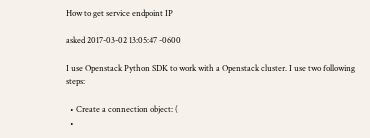How to get service endpoint IP

asked 2017-03-02 13:05:47 -0600

I use Openstack Python SDK to work with a Openstack cluster. I use two following steps:

  • Create a connection object: (
  •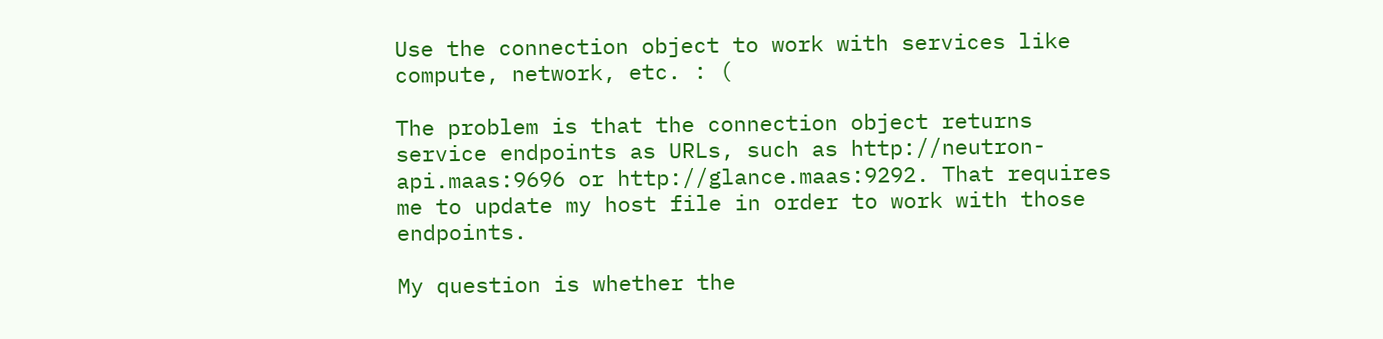Use the connection object to work with services like compute, network, etc. : (

The problem is that the connection object returns service endpoints as URLs, such as http://neutron-api.maas:9696 or http://glance.maas:9292. That requires me to update my host file in order to work with those endpoints.

My question is whether the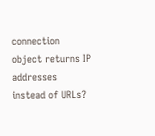connection object returns IP addresses instead of URLs?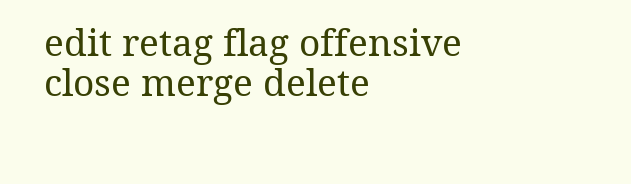edit retag flag offensive close merge delete